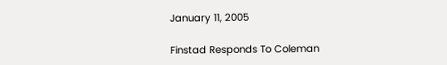January 11, 2005

Finstad Responds To Coleman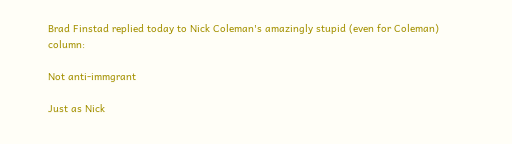Brad Finstad replied today to Nick Coleman's amazingly stupid (even for Coleman) column:

Not anti-immgrant

Just as Nick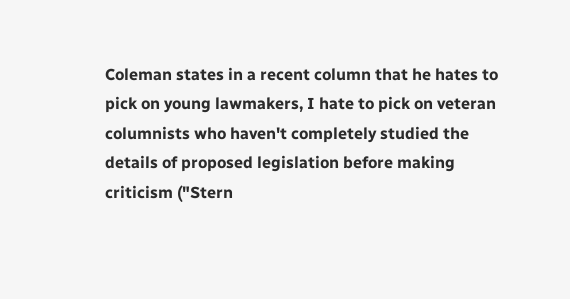Coleman states in a recent column that he hates to pick on young lawmakers, I hate to pick on veteran columnists who haven't completely studied the details of proposed legislation before making criticism ("Stern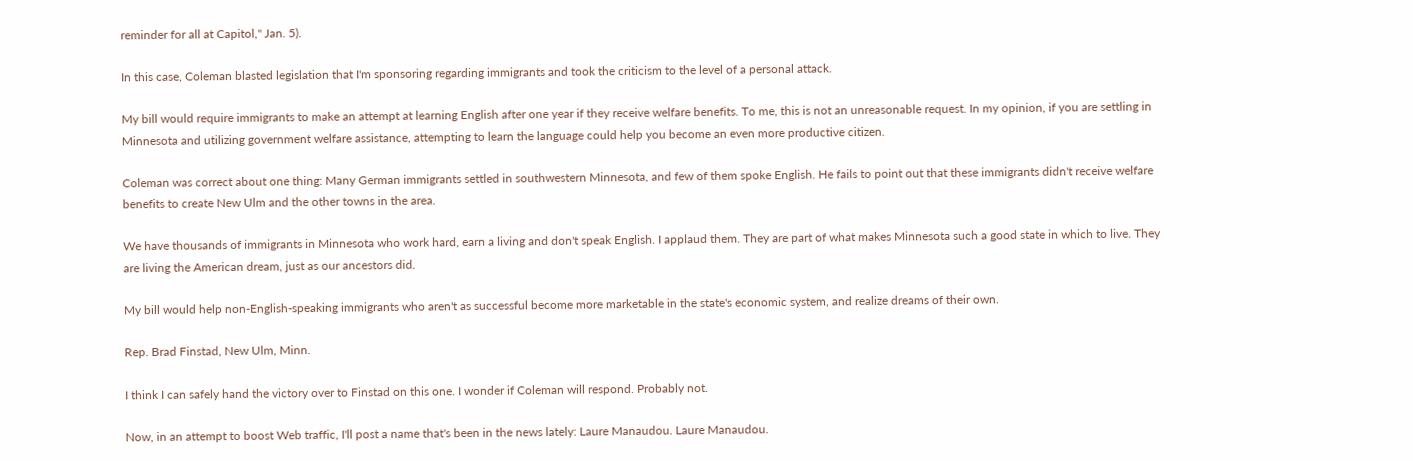reminder for all at Capitol," Jan. 5).

In this case, Coleman blasted legislation that I'm sponsoring regarding immigrants and took the criticism to the level of a personal attack.

My bill would require immigrants to make an attempt at learning English after one year if they receive welfare benefits. To me, this is not an unreasonable request. In my opinion, if you are settling in Minnesota and utilizing government welfare assistance, attempting to learn the language could help you become an even more productive citizen.

Coleman was correct about one thing: Many German immigrants settled in southwestern Minnesota, and few of them spoke English. He fails to point out that these immigrants didn't receive welfare benefits to create New Ulm and the other towns in the area.

We have thousands of immigrants in Minnesota who work hard, earn a living and don't speak English. I applaud them. They are part of what makes Minnesota such a good state in which to live. They are living the American dream, just as our ancestors did.

My bill would help non-English-speaking immigrants who aren't as successful become more marketable in the state's economic system, and realize dreams of their own.

Rep. Brad Finstad, New Ulm, Minn.

I think I can safely hand the victory over to Finstad on this one. I wonder if Coleman will respond. Probably not.

Now, in an attempt to boost Web traffic, I'll post a name that's been in the news lately: Laure Manaudou. Laure Manaudou.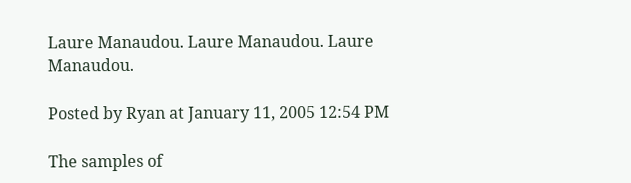Laure Manaudou. Laure Manaudou. Laure Manaudou.

Posted by Ryan at January 11, 2005 12:54 PM

The samples of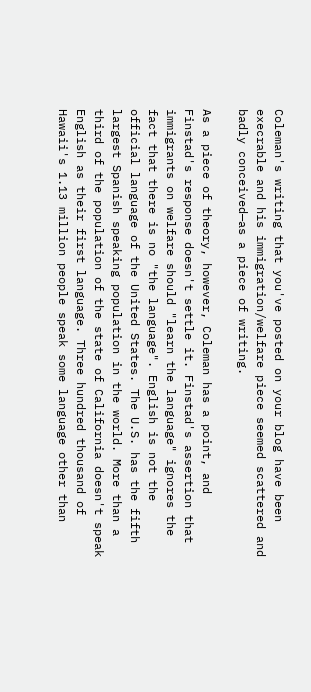Coleman's writing that you've posted on your blog have been execrable and his immigration/welfare piece seemed scattered and badly conceived—as a piece of writing.

As a piece of theory, however, Coleman has a point, and Finstad's response doesn't settle it. Finstad's assertion that immigrants on welfare should "learn the language" ignores the fact that there is no "the language". English is not the official language of the United States. The U.S. has the fifth largest Spanish speaking population in the world. More than a third of the population of the state of California doesn't speak English as their first language. Three hundred thousand of Hawaii's 1.13 million people speak some language other than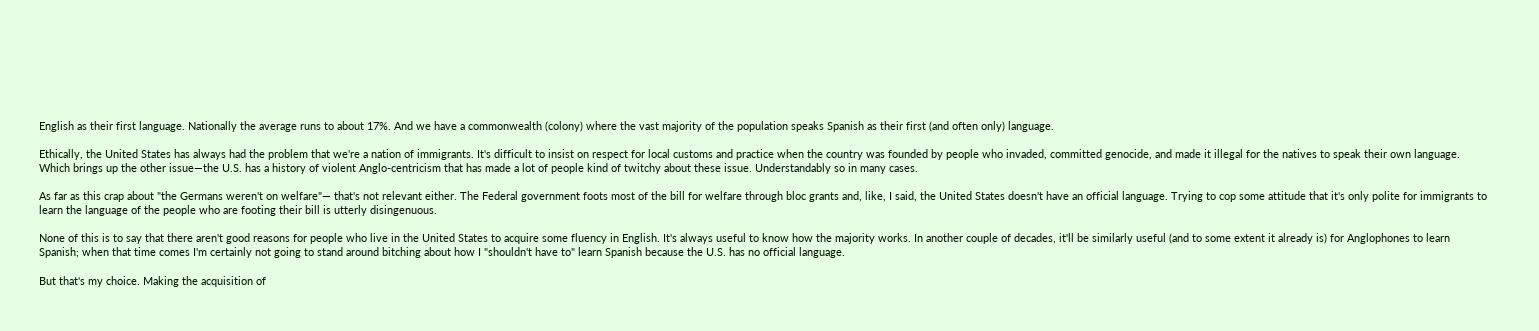English as their first language. Nationally the average runs to about 17%. And we have a commonwealth (colony) where the vast majority of the population speaks Spanish as their first (and often only) language.

Ethically, the United States has always had the problem that we're a nation of immigrants. It's difficult to insist on respect for local customs and practice when the country was founded by people who invaded, committed genocide, and made it illegal for the natives to speak their own language. Which brings up the other issue—the U.S. has a history of violent Anglo-centricism that has made a lot of people kind of twitchy about these issue. Understandably so in many cases.

As far as this crap about "the Germans weren't on welfare"— that's not relevant either. The Federal government foots most of the bill for welfare through bloc grants and, like, I said, the United States doesn't have an official language. Trying to cop some attitude that it's only polite for immigrants to learn the language of the people who are footing their bill is utterly disingenuous.

None of this is to say that there aren't good reasons for people who live in the United States to acquire some fluency in English. It's always useful to know how the majority works. In another couple of decades, it'll be similarly useful (and to some extent it already is) for Anglophones to learn Spanish; when that time comes I'm certainly not going to stand around bitching about how I "shouldn't have to" learn Spanish because the U.S. has no official language.

But that's my choice. Making the acquisition of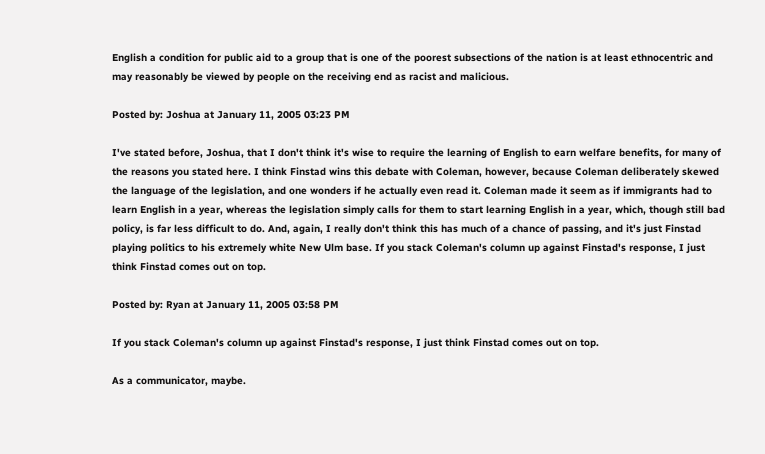English a condition for public aid to a group that is one of the poorest subsections of the nation is at least ethnocentric and may reasonably be viewed by people on the receiving end as racist and malicious.

Posted by: Joshua at January 11, 2005 03:23 PM

I've stated before, Joshua, that I don't think it's wise to require the learning of English to earn welfare benefits, for many of the reasons you stated here. I think Finstad wins this debate with Coleman, however, because Coleman deliberately skewed the language of the legislation, and one wonders if he actually even read it. Coleman made it seem as if immigrants had to learn English in a year, whereas the legislation simply calls for them to start learning English in a year, which, though still bad policy, is far less difficult to do. And, again, I really don't think this has much of a chance of passing, and it's just Finstad playing politics to his extremely white New Ulm base. If you stack Coleman's column up against Finstad's response, I just think Finstad comes out on top.

Posted by: Ryan at January 11, 2005 03:58 PM

If you stack Coleman's column up against Finstad's response, I just think Finstad comes out on top.

As a communicator, maybe.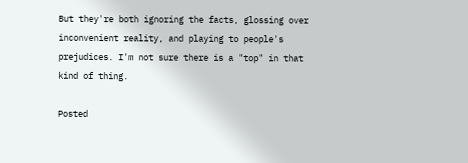But they're both ignoring the facts, glossing over inconvenient reality, and playing to people's prejudices. I'm not sure there is a "top" in that kind of thing.

Posted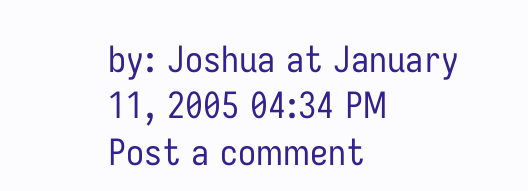by: Joshua at January 11, 2005 04:34 PM
Post a comment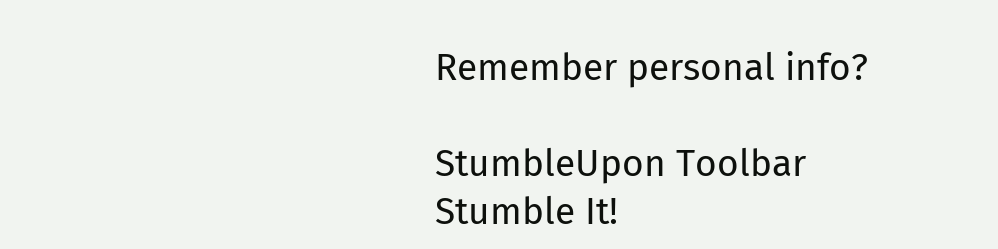Remember personal info?

StumbleUpon Toolbar Stumble It!